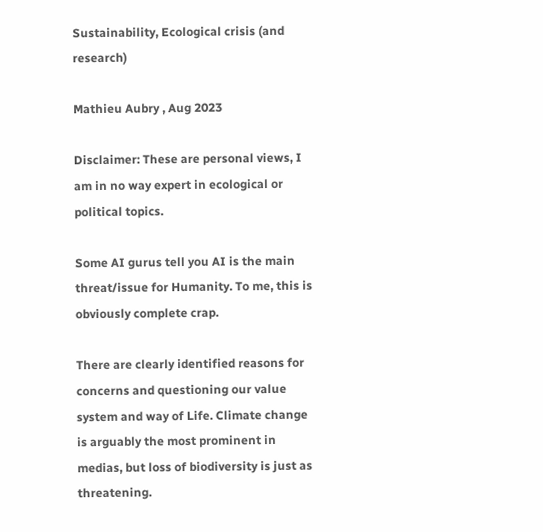Sustainability, Ecological crisis (and research)

Mathieu Aubry , Aug 2023

Disclaimer: These are personal views, I am in no way expert in ecological or political topics.

Some AI gurus tell you AI is the main threat/issue for Humanity. To me, this is obviously complete crap.

There are clearly identified reasons for concerns and questioning our value system and way of Life. Climate change is arguably the most prominent in medias, but loss of biodiversity is just as threatening.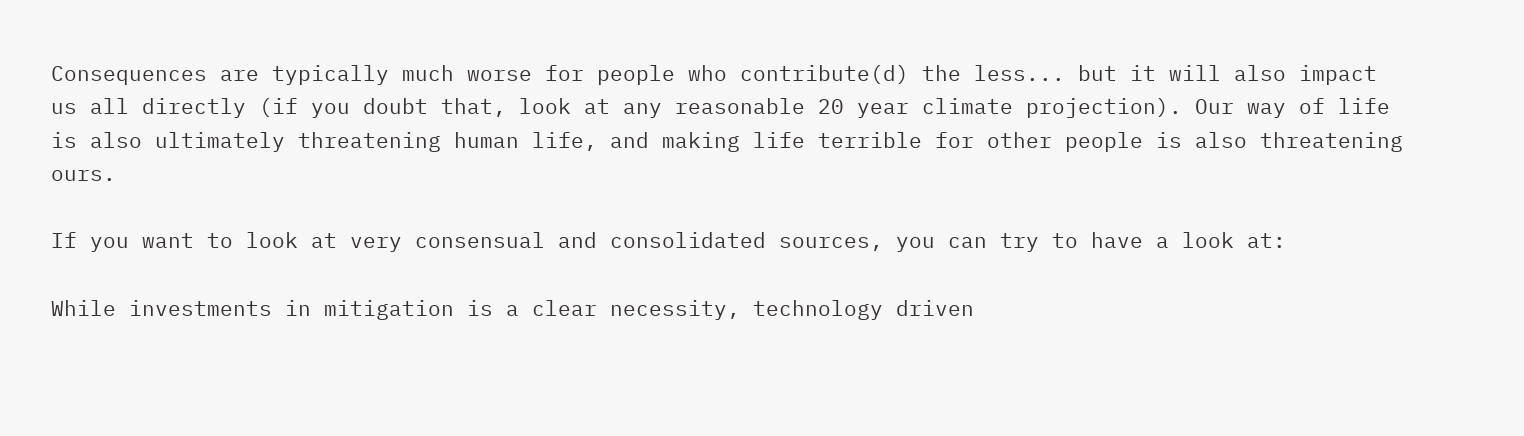Consequences are typically much worse for people who contribute(d) the less... but it will also impact us all directly (if you doubt that, look at any reasonable 20 year climate projection). Our way of life is also ultimately threatening human life, and making life terrible for other people is also threatening ours.

If you want to look at very consensual and consolidated sources, you can try to have a look at:

While investments in mitigation is a clear necessity, technology driven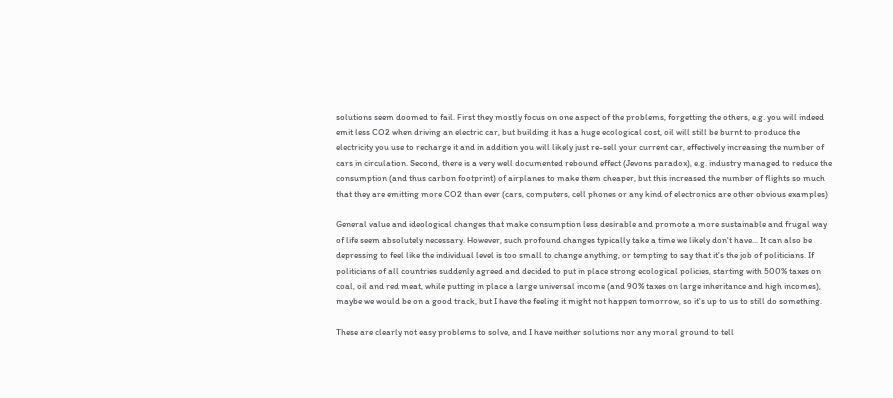solutions seem doomed to fail. First they mostly focus on one aspect of the problems, forgetting the others, e.g. you will indeed emit less CO2 when driving an electric car, but building it has a huge ecological cost, oil will still be burnt to produce the electricity you use to recharge it and in addition you will likely just re-sell your current car, effectively increasing the number of cars in circulation. Second, there is a very well documented rebound effect (Jevons paradox), e.g. industry managed to reduce the consumption (and thus carbon footprint) of airplanes to make them cheaper, but this increased the number of flights so much that they are emitting more CO2 than ever (cars, computers, cell phones or any kind of electronics are other obvious examples)

General value and ideological changes that make consumption less desirable and promote a more sustainable and frugal way of life seem absolutely necessary. However, such profound changes typically take a time we likely don't have... It can also be depressing to feel like the individual level is too small to change anything, or tempting to say that it's the job of politicians. If politicians of all countries suddenly agreed and decided to put in place strong ecological policies, starting with 500% taxes on coal, oil and red meat, while putting in place a large universal income (and 90% taxes on large inheritance and high incomes), maybe we would be on a good track, but I have the feeling it might not happen tomorrow, so it's up to us to still do something.

These are clearly not easy problems to solve, and I have neither solutions nor any moral ground to tell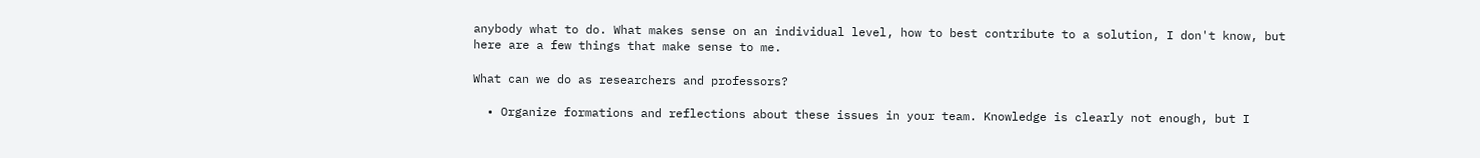anybody what to do. What makes sense on an individual level, how to best contribute to a solution, I don't know, but here are a few things that make sense to me.

What can we do as researchers and professors?

  • Organize formations and reflections about these issues in your team. Knowledge is clearly not enough, but I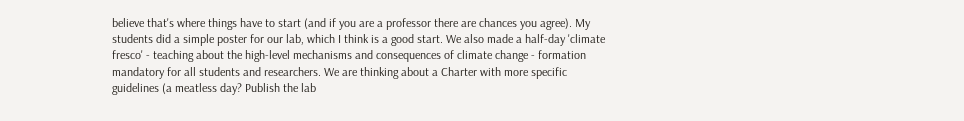believe that's where things have to start (and if you are a professor there are chances you agree). My students did a simple poster for our lab, which I think is a good start. We also made a half-day 'climate fresco' - teaching about the high-level mechanisms and consequences of climate change - formation mandatory for all students and researchers. We are thinking about a Charter with more specific guidelines (a meatless day? Publish the lab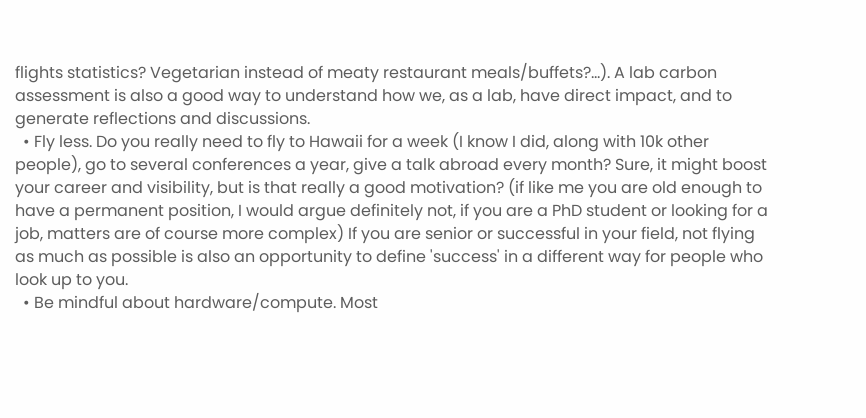flights statistics? Vegetarian instead of meaty restaurant meals/buffets?...). A lab carbon assessment is also a good way to understand how we, as a lab, have direct impact, and to generate reflections and discussions.
  • Fly less. Do you really need to fly to Hawaii for a week (I know I did, along with 10k other people), go to several conferences a year, give a talk abroad every month? Sure, it might boost your career and visibility, but is that really a good motivation? (if like me you are old enough to have a permanent position, I would argue definitely not, if you are a PhD student or looking for a job, matters are of course more complex) If you are senior or successful in your field, not flying as much as possible is also an opportunity to define 'success' in a different way for people who look up to you.
  • Be mindful about hardware/compute. Most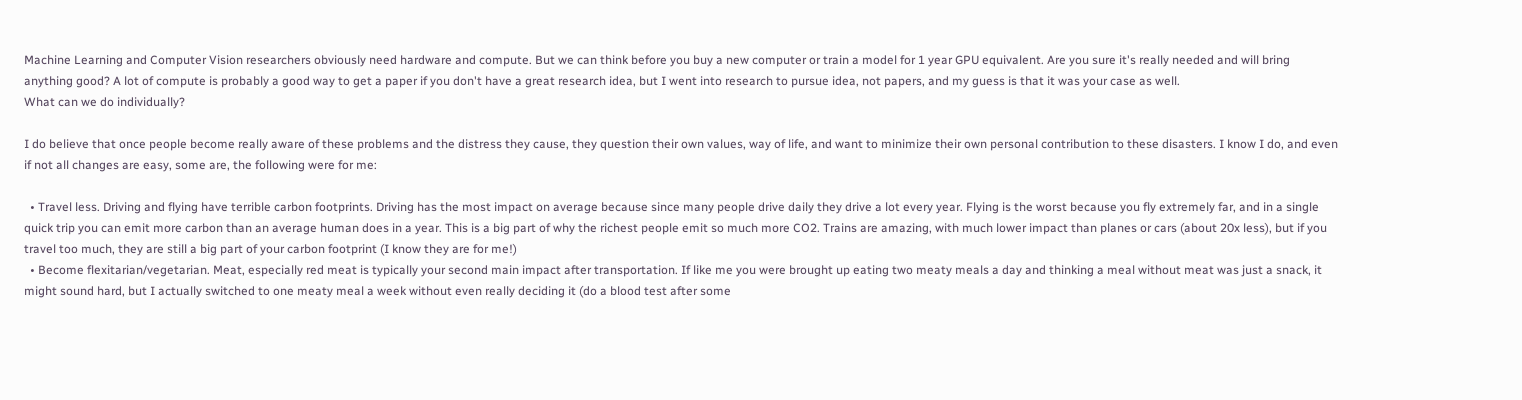Machine Learning and Computer Vision researchers obviously need hardware and compute. But we can think before you buy a new computer or train a model for 1 year GPU equivalent. Are you sure it's really needed and will bring anything good? A lot of compute is probably a good way to get a paper if you don't have a great research idea, but I went into research to pursue idea, not papers, and my guess is that it was your case as well.
What can we do individually?

I do believe that once people become really aware of these problems and the distress they cause, they question their own values, way of life, and want to minimize their own personal contribution to these disasters. I know I do, and even if not all changes are easy, some are, the following were for me:

  • Travel less. Driving and flying have terrible carbon footprints. Driving has the most impact on average because since many people drive daily they drive a lot every year. Flying is the worst because you fly extremely far, and in a single quick trip you can emit more carbon than an average human does in a year. This is a big part of why the richest people emit so much more CO2. Trains are amazing, with much lower impact than planes or cars (about 20x less), but if you travel too much, they are still a big part of your carbon footprint (I know they are for me!)
  • Become flexitarian/vegetarian. Meat, especially red meat is typically your second main impact after transportation. If like me you were brought up eating two meaty meals a day and thinking a meal without meat was just a snack, it might sound hard, but I actually switched to one meaty meal a week without even really deciding it (do a blood test after some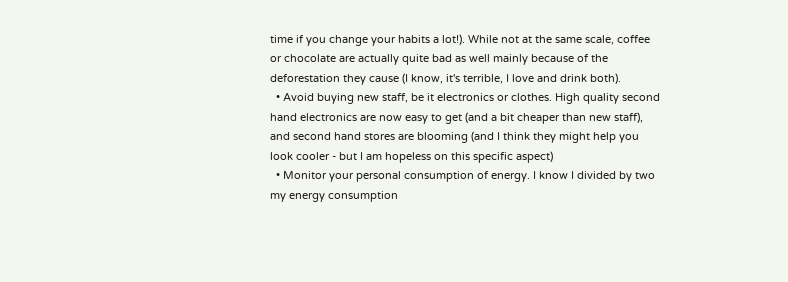time if you change your habits a lot!). While not at the same scale, coffee or chocolate are actually quite bad as well mainly because of the deforestation they cause (I know, it's terrible, I love and drink both).
  • Avoid buying new staff, be it electronics or clothes. High quality second hand electronics are now easy to get (and a bit cheaper than new staff), and second hand stores are blooming (and I think they might help you look cooler - but I am hopeless on this specific aspect)
  • Monitor your personal consumption of energy. I know I divided by two my energy consumption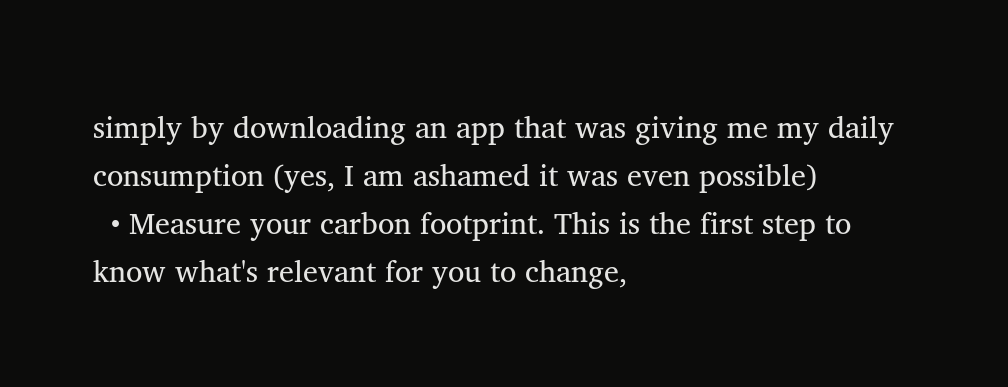simply by downloading an app that was giving me my daily consumption (yes, I am ashamed it was even possible)
  • Measure your carbon footprint. This is the first step to know what's relevant for you to change,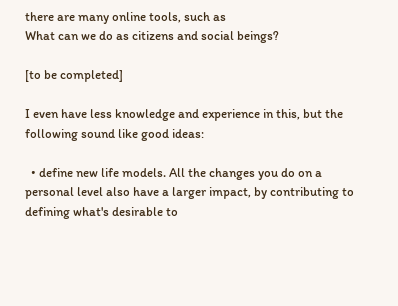there are many online tools, such as
What can we do as citizens and social beings?

[to be completed]

I even have less knowledge and experience in this, but the following sound like good ideas:

  • define new life models. All the changes you do on a personal level also have a larger impact, by contributing to defining what's desirable to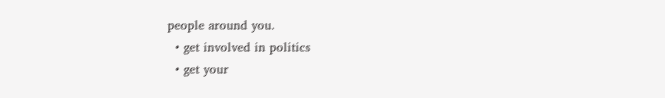people around you.
  • get involved in politics
  • get your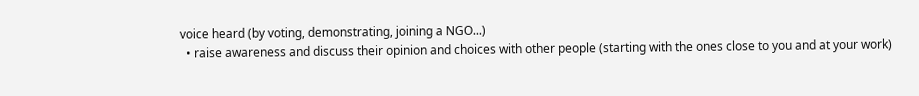voice heard (by voting, demonstrating, joining a NGO...)
  • raise awareness and discuss their opinion and choices with other people (starting with the ones close to you and at your work)